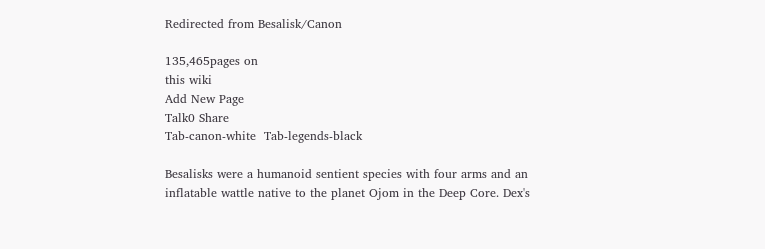Redirected from Besalisk/Canon

135,465pages on
this wiki
Add New Page
Talk0 Share
Tab-canon-white  Tab-legends-black

Besalisks were a humanoid sentient species with four arms and an inflatable wattle native to the planet Ojom in the Deep Core. Dex's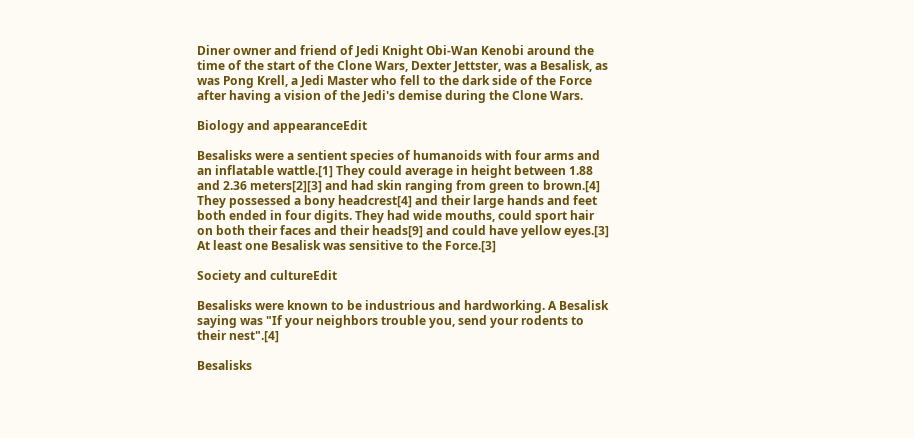Diner owner and friend of Jedi Knight Obi-Wan Kenobi around the time of the start of the Clone Wars, Dexter Jettster, was a Besalisk, as was Pong Krell, a Jedi Master who fell to the dark side of the Force after having a vision of the Jedi's demise during the Clone Wars.

Biology and appearanceEdit

Besalisks were a sentient species of humanoids with four arms and an inflatable wattle.[1] They could average in height between 1.88 and 2.36 meters[2][3] and had skin ranging from green to brown.[4] They possessed a bony headcrest[4] and their large hands and feet both ended in four digits. They had wide mouths, could sport hair on both their faces and their heads[9] and could have yellow eyes.[3] At least one Besalisk was sensitive to the Force.[3]

Society and cultureEdit

Besalisks were known to be industrious and hardworking. A Besalisk saying was "If your neighbors trouble you, send your rodents to their nest".[4]

Besalisks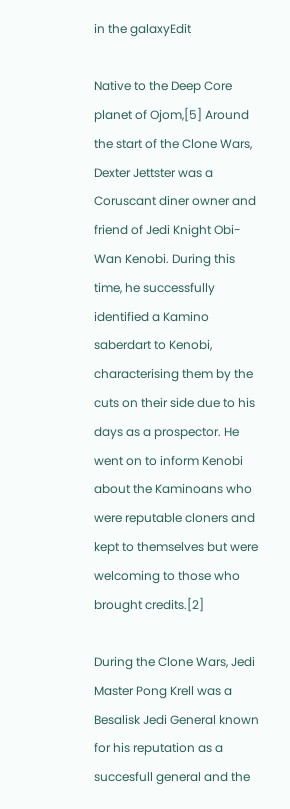in the galaxyEdit

Native to the Deep Core planet of Ojom,[5] Around the start of the Clone Wars, Dexter Jettster was a Coruscant diner owner and friend of Jedi Knight Obi-Wan Kenobi. During this time, he successfully identified a Kamino saberdart to Kenobi, characterising them by the cuts on their side due to his days as a prospector. He went on to inform Kenobi about the Kaminoans who were reputable cloners and kept to themselves but were welcoming to those who brought credits.[2]

During the Clone Wars, Jedi Master Pong Krell was a Besalisk Jedi General known for his reputation as a succesfull general and the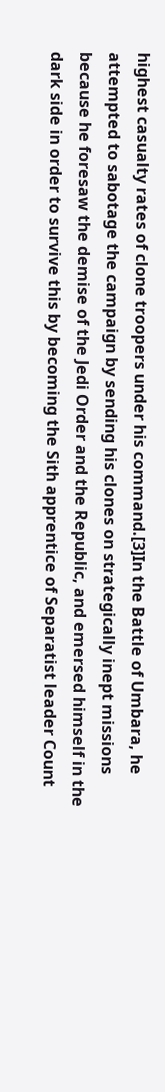highest casualty rates of clone troopers under his command.[3]In the Battle of Umbara, he attempted to sabotage the campaign by sending his clones on strategically inept missions because he foresaw the demise of the Jedi Order and the Republic, and emersed himself in the dark side in order to survive this by becoming the Sith apprentice of Separatist leader Count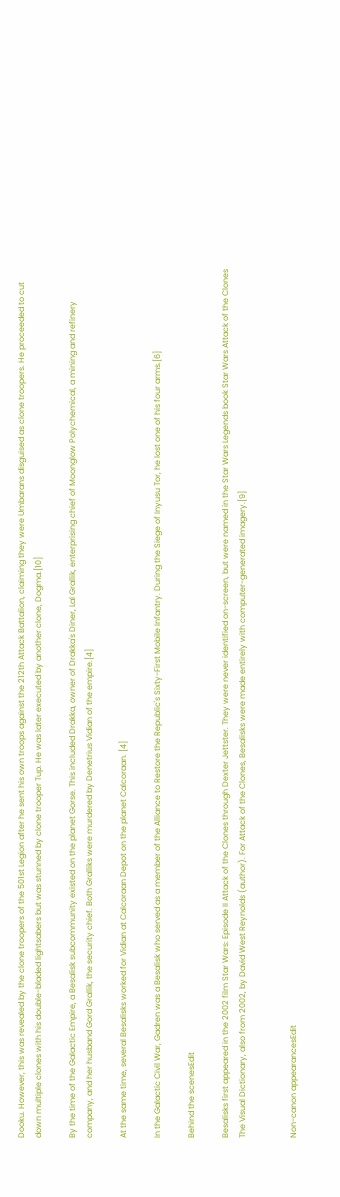Dooku. However, this was revealed by the clone troopers of the 501st Legion after he sent his own troops against the 212th Attack Battalion, claiming they were Umbarans disguised as clone troopers. He proceeded to cut down multiple clones with his double-bladed lightsabers but was stunned by clone trooper Tup. He was later executed by another clone, Dogma.[10]

By the time of the Galactic Empire, a Besalisk subcommunity existed on the planet Gorse. This included Drakka, owner of Drakka's Diner, Lal Grallik, enterprising chief of Moonglow Polychemical, a mining and refinery company, and her husband Gord Grallik, the security chief. Both Gralliks were murdered by Denetrius Vidian of the empire.[4]

At the same time, several Besalisks worked for Vidian at Calcoraan Depot on the planet Calcoraan. [4]

In the Galactic Civil War, Gadren was a Besalisk who served as a member of the Alliance to Restore the Republic's Sixty-First Mobile Infantry. During the Siege of Inyusu Tor, he lost one of his four arms.[6]

Behind the scenesEdit

Besalisks first appeared in the 2002 film Star Wars: Episode II Attack of the Clones through Dexter Jettster. They were never identified on-screen, but were named in the Star Wars Legends book Star Wars Attack of the Clones The Visual Dictionary, also from 2002, by David West Reynolds (author). For Attack of the Clones, Besalisks were made entirely with computer-generated imagery.[9]


Non-canon appearancesEdit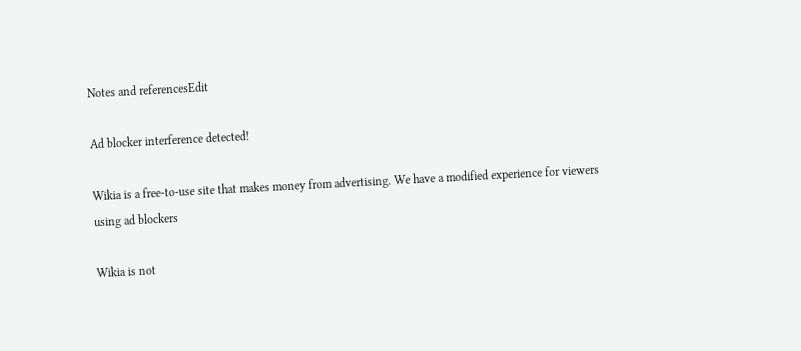Notes and referencesEdit

Ad blocker interference detected!

Wikia is a free-to-use site that makes money from advertising. We have a modified experience for viewers using ad blockers

Wikia is not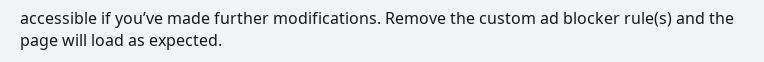accessible if you’ve made further modifications. Remove the custom ad blocker rule(s) and the page will load as expected.